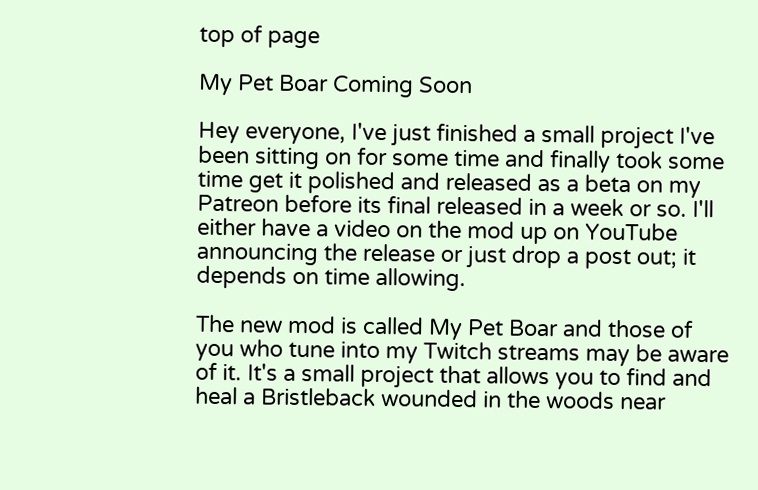top of page

My Pet Boar Coming Soon

Hey everyone, I've just finished a small project I've been sitting on for some time and finally took some time get it polished and released as a beta on my Patreon before its final released in a week or so. I'll either have a video on the mod up on YouTube announcing the release or just drop a post out; it depends on time allowing.

The new mod is called My Pet Boar and those of you who tune into my Twitch streams may be aware of it. It's a small project that allows you to find and heal a Bristleback wounded in the woods near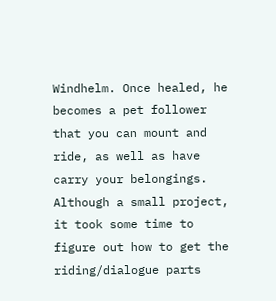Windhelm. Once healed, he becomes a pet follower that you can mount and ride, as well as have carry your belongings. Although a small project, it took some time to figure out how to get the riding/dialogue parts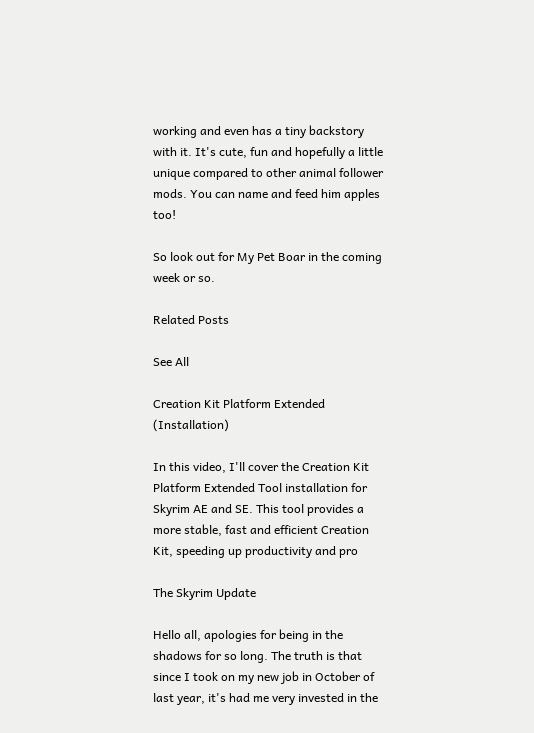working and even has a tiny backstory with it. It's cute, fun and hopefully a little unique compared to other animal follower mods. You can name and feed him apples too!

So look out for My Pet Boar in the coming week or so.

Related Posts

See All

Creation Kit Platform Extended (Installation)

In this video, I'll cover the Creation Kit Platform Extended Tool installation for Skyrim AE and SE. This tool provides a more stable, fast and efficient Creation Kit, speeding up productivity and pro

The Skyrim Update

Hello all, apologies for being in the shadows for so long. The truth is that since I took on my new job in October of last year, it's had me very invested in the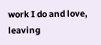work I do and love, leaving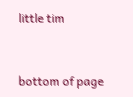little tim


bottom of page